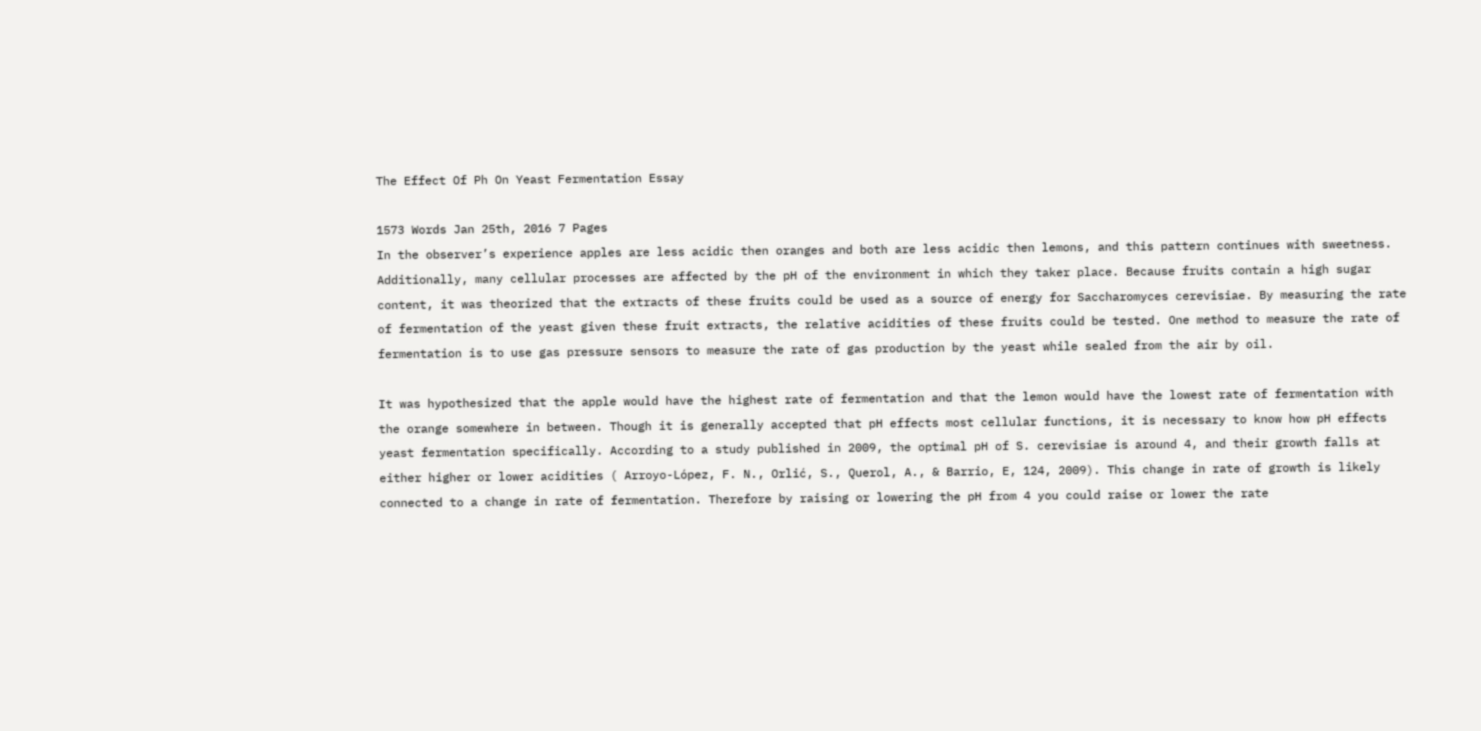The Effect Of Ph On Yeast Fermentation Essay

1573 Words Jan 25th, 2016 7 Pages
In the observer’s experience apples are less acidic then oranges and both are less acidic then lemons, and this pattern continues with sweetness. Additionally, many cellular processes are affected by the pH of the environment in which they taker place. Because fruits contain a high sugar content, it was theorized that the extracts of these fruits could be used as a source of energy for Saccharomyces cerevisiae. By measuring the rate of fermentation of the yeast given these fruit extracts, the relative acidities of these fruits could be tested. One method to measure the rate of fermentation is to use gas pressure sensors to measure the rate of gas production by the yeast while sealed from the air by oil.

It was hypothesized that the apple would have the highest rate of fermentation and that the lemon would have the lowest rate of fermentation with the orange somewhere in between. Though it is generally accepted that pH effects most cellular functions, it is necessary to know how pH effects yeast fermentation specifically. According to a study published in 2009, the optimal pH of S. cerevisiae is around 4, and their growth falls at either higher or lower acidities ( Arroyo-López, F. N., Orlić, S., Querol, A., & Barrio, E, 124, 2009). This change in rate of growth is likely connected to a change in rate of fermentation. Therefore by raising or lowering the pH from 4 you could raise or lower the rate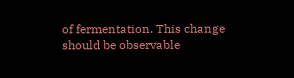of fermentation. This change should be observable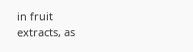in fruit extracts, as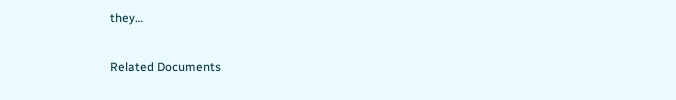they…

Related Documents